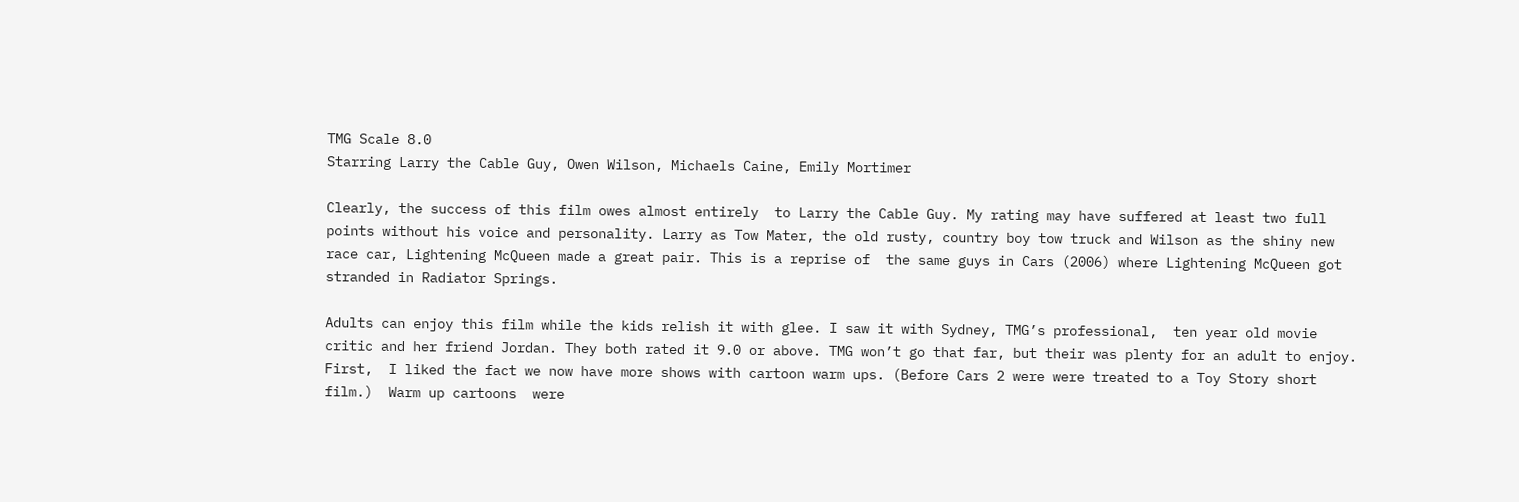TMG Scale 8.0
Starring Larry the Cable Guy, Owen Wilson, Michaels Caine, Emily Mortimer

Clearly, the success of this film owes almost entirely  to Larry the Cable Guy. My rating may have suffered at least two full points without his voice and personality. Larry as Tow Mater, the old rusty, country boy tow truck and Wilson as the shiny new race car, Lightening McQueen made a great pair. This is a reprise of  the same guys in Cars (2006) where Lightening McQueen got stranded in Radiator Springs.

Adults can enjoy this film while the kids relish it with glee. I saw it with Sydney, TMG’s professional,  ten year old movie critic and her friend Jordan. They both rated it 9.0 or above. TMG won’t go that far, but their was plenty for an adult to enjoy. First,  I liked the fact we now have more shows with cartoon warm ups. (Before Cars 2 were were treated to a Toy Story short film.)  Warm up cartoons  were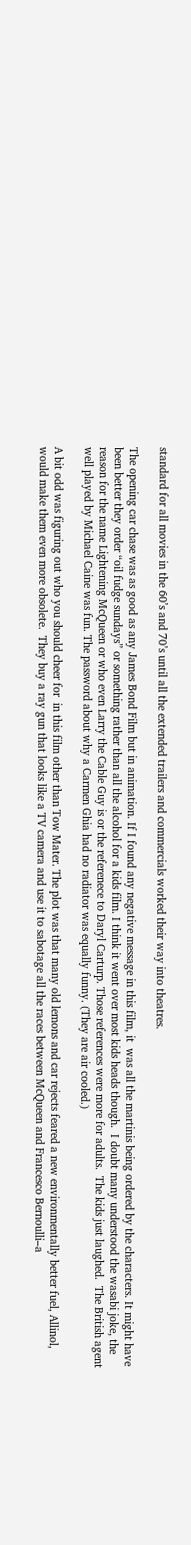standard for all movies in the 60’s and 70’s until all the extended trailers and commercials worked their way into theatres.

The opening car chase was as good as any James Bond Film but in animation. If I found any negative message in this film, it  was all the martinis being ordered by the characters. It might have been better they order “oil fudge sundays” or something rather than all the alcohol for a kids film. I think it went over most kids heads though.  I doubt many understood the wasabi joke, the reason for the name Lightening McQueen or who even Larry the Cable Guy is or the referenece to Daryl Carturp. Those references were more for adults.  The kids just laughed.  The British agent well played by Michael Caine was fun. The password about why a Carmen Ghia had no radiator was equally funny. (They are air cooled.)

A bit odd was figuring out who you should cheer for  in this film other than Tow Mater. The plot was that many old lemons and car rejects feared a new environmentally better fuel, Allinol, would make them even more obsolete.  They buy a ray gun that looks like a TV camera and use it to sabotage all the races between McQueen and Francesco Bernoulli–a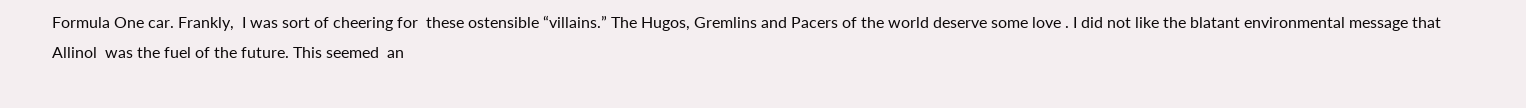Formula One car. Frankly,  I was sort of cheering for  these ostensible “villains.” The Hugos, Gremlins and Pacers of the world deserve some love . I did not like the blatant environmental message that Allinol  was the fuel of the future. This seemed  an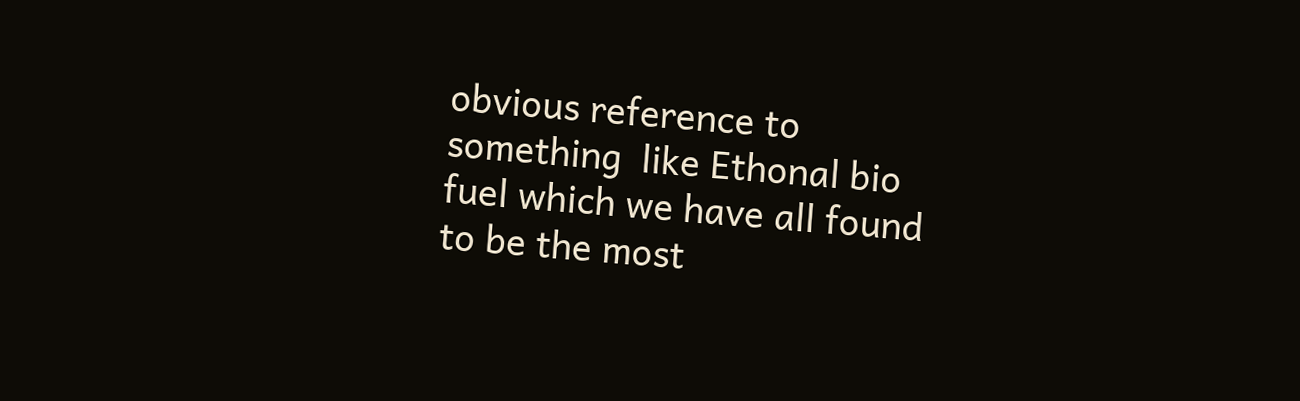obvious reference to something  like Ethonal bio fuel which we have all found to be the most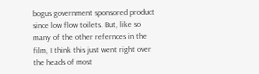bogus government sponsored product since low flow toilets. But, like so many of the other refernces in the film, I think this just went right over the heads of most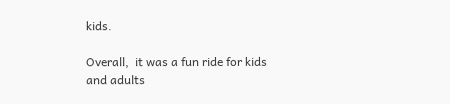kids.

Overall,  it was a fun ride for kids and adults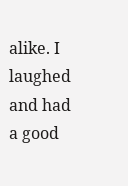alike. I laughed and had a good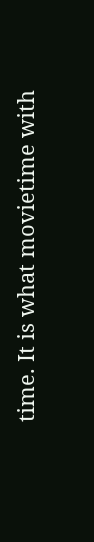time. It is what movietime with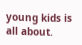young kids is all about.